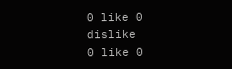0 like 0 dislike
0 like 0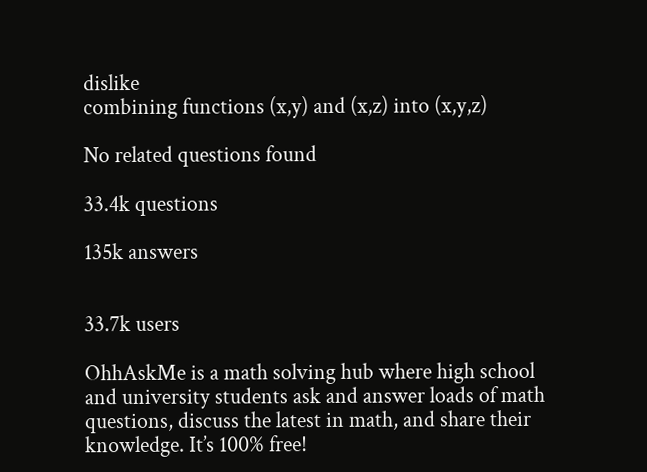dislike
combining functions (x,y) and (x,z) into (x,y,z)

No related questions found

33.4k questions

135k answers


33.7k users

OhhAskMe is a math solving hub where high school and university students ask and answer loads of math questions, discuss the latest in math, and share their knowledge. It’s 100% free!